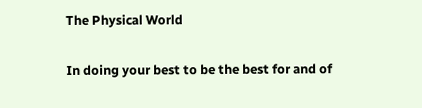The Physical World

In doing your best to be the best for and of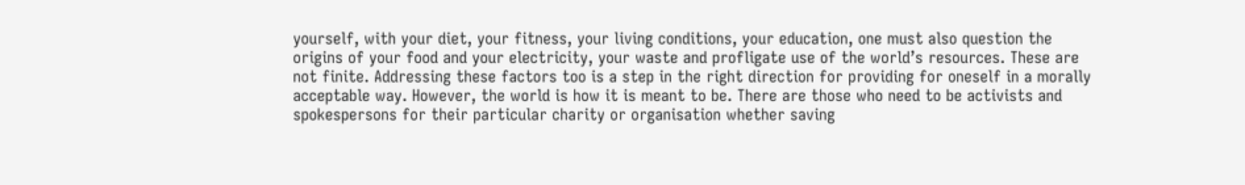yourself, with your diet, your fitness, your living conditions, your education, one must also question the origins of your food and your electricity, your waste and profligate use of the world’s resources. These are not finite. Addressing these factors too is a step in the right direction for providing for oneself in a morally acceptable way. However, the world is how it is meant to be. There are those who need to be activists and spokespersons for their particular charity or organisation whether saving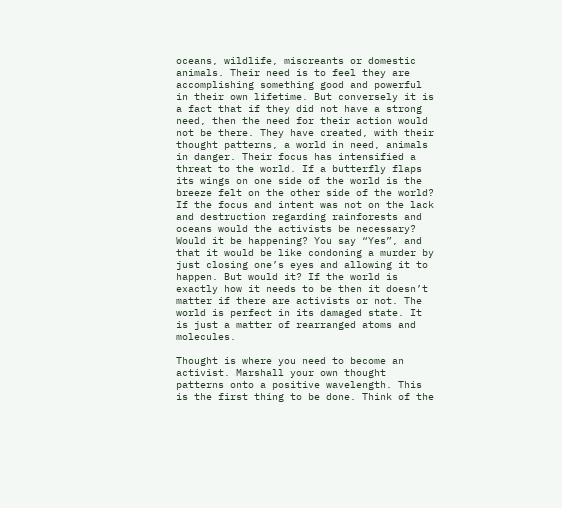oceans, wildlife, miscreants or domestic animals. Their need is to feel they are accomplishing something good and powerful in their own lifetime. But conversely it is a fact that if they did not have a strong need, then the need for their action would not be there. They have created, with their thought patterns, a world in need, animals in danger. Their focus has intensified a threat to the world. If a butterfly flaps its wings on one side of the world is the breeze felt on the other side of the world? If the focus and intent was not on the lack and destruction regarding rainforests and oceans would the activists be necessary? Would it be happening? You say “Yes”, and that it would be like condoning a murder by just closing one’s eyes and allowing it to happen. But would it? If the world is exactly how it needs to be then it doesn’t matter if there are activists or not. The world is perfect in its damaged state. It is just a matter of rearranged atoms and molecules.

Thought is where you need to become an activist. Marshall your own thought patterns onto a positive wavelength. This is the first thing to be done. Think of the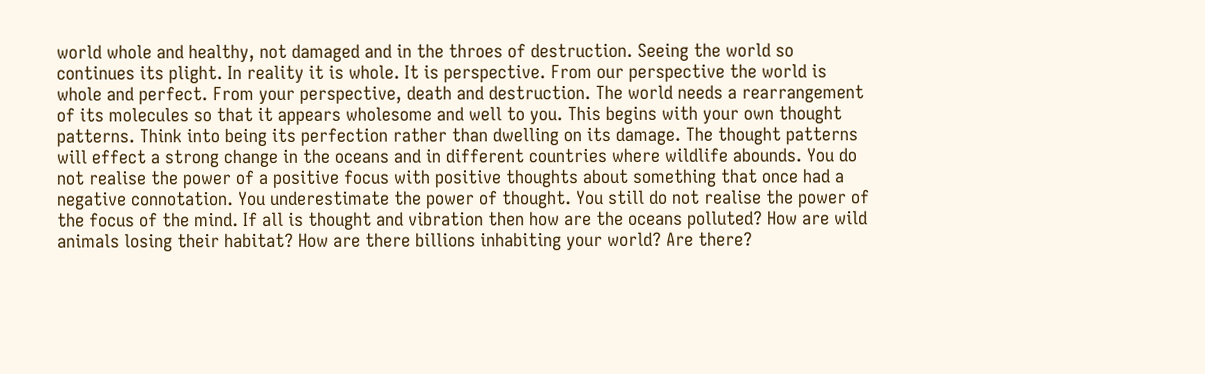world whole and healthy, not damaged and in the throes of destruction. Seeing the world so continues its plight. In reality it is whole. It is perspective. From our perspective the world is whole and perfect. From your perspective, death and destruction. The world needs a rearrangement of its molecules so that it appears wholesome and well to you. This begins with your own thought patterns. Think into being its perfection rather than dwelling on its damage. The thought patterns will effect a strong change in the oceans and in different countries where wildlife abounds. You do not realise the power of a positive focus with positive thoughts about something that once had a negative connotation. You underestimate the power of thought. You still do not realise the power of the focus of the mind. If all is thought and vibration then how are the oceans polluted? How are wild animals losing their habitat? How are there billions inhabiting your world? Are there?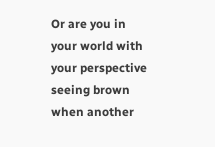Or are you in your world with your perspective seeing brown when another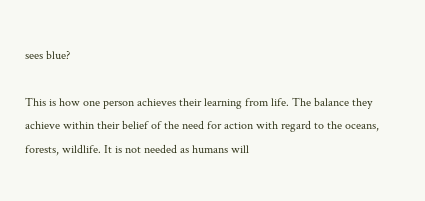sees blue?

This is how one person achieves their learning from life. The balance they achieve within their belief of the need for action with regard to the oceans, forests, wildlife. It is not needed as humans will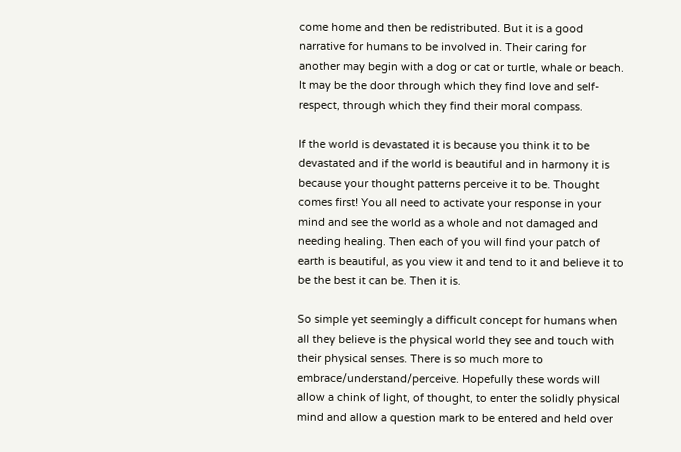come home and then be redistributed. But it is a good narrative for humans to be involved in. Their caring for another may begin with a dog or cat or turtle, whale or beach. It may be the door through which they find love and self-respect, through which they find their moral compass.

If the world is devastated it is because you think it to be devastated and if the world is beautiful and in harmony it is because your thought patterns perceive it to be. Thought comes first! You all need to activate your response in your mind and see the world as a whole and not damaged and needing healing. Then each of you will find your patch of earth is beautiful, as you view it and tend to it and believe it to be the best it can be. Then it is.

So simple yet seemingly a difficult concept for humans when all they believe is the physical world they see and touch with their physical senses. There is so much more to embrace/understand/perceive. Hopefully these words will allow a chink of light, of thought, to enter the solidly physical mind and allow a question mark to be entered and held over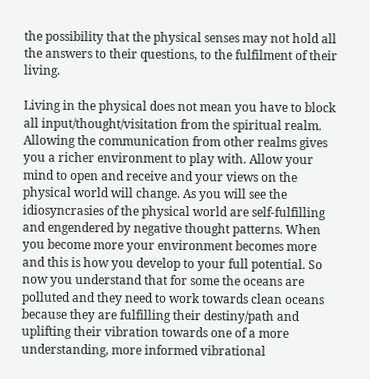the possibility that the physical senses may not hold all the answers to their questions, to the fulfilment of their living.

Living in the physical does not mean you have to block all input/thought/visitation from the spiritual realm. Allowing the communication from other realms gives you a richer environment to play with. Allow your mind to open and receive and your views on the physical world will change. As you will see the idiosyncrasies of the physical world are self-fulfilling and engendered by negative thought patterns. When you become more your environment becomes more and this is how you develop to your full potential. So now you understand that for some the oceans are polluted and they need to work towards clean oceans because they are fulfilling their destiny/path and uplifting their vibration towards one of a more understanding, more informed vibrational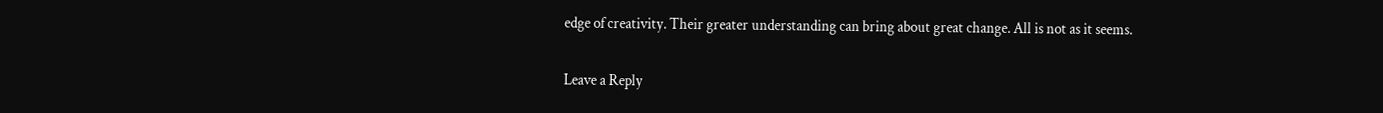edge of creativity. Their greater understanding can bring about great change. All is not as it seems.

Leave a Reply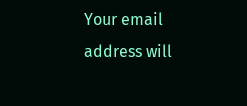Your email address will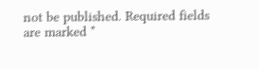not be published. Required fields are marked *